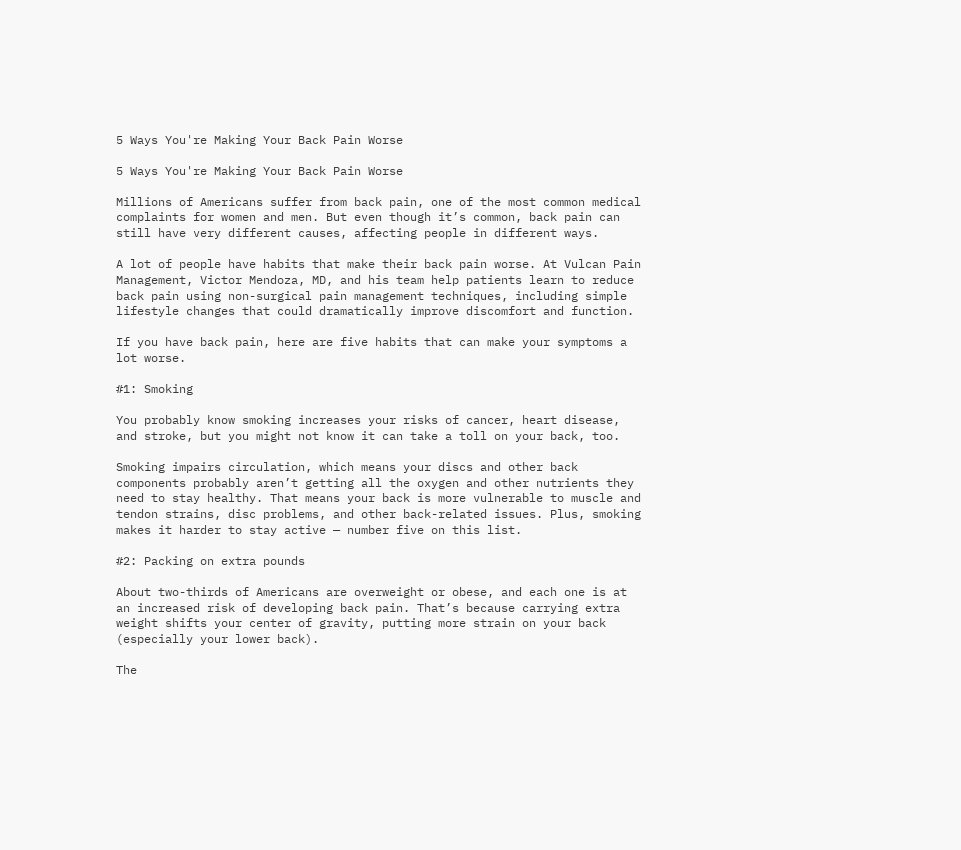5 Ways You're Making Your Back Pain Worse

5 Ways You're Making Your Back Pain Worse

Millions of Americans suffer from back pain, one of the most common medical complaints for women and men. But even though it’s common, back pain can still have very different causes, affecting people in different ways.

A lot of people have habits that make their back pain worse. At Vulcan Pain Management, Victor Mendoza, MD, and his team help patients learn to reduce back pain using non-surgical pain management techniques, including simple lifestyle changes that could dramatically improve discomfort and function.

If you have back pain, here are five habits that can make your symptoms a lot worse.

#1: Smoking

You probably know smoking increases your risks of cancer, heart disease, and stroke, but you might not know it can take a toll on your back, too.

Smoking impairs circulation, which means your discs and other back components probably aren’t getting all the oxygen and other nutrients they need to stay healthy. That means your back is more vulnerable to muscle and tendon strains, disc problems, and other back-related issues. Plus, smoking makes it harder to stay active — number five on this list.

#2: Packing on extra pounds

About two-thirds of Americans are overweight or obese, and each one is at an increased risk of developing back pain. That’s because carrying extra weight shifts your center of gravity, putting more strain on your back (especially your lower back).

The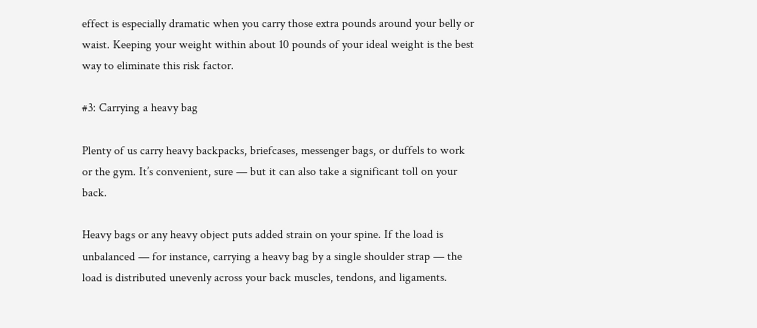effect is especially dramatic when you carry those extra pounds around your belly or waist. Keeping your weight within about 10 pounds of your ideal weight is the best way to eliminate this risk factor.

#3: Carrying a heavy bag

Plenty of us carry heavy backpacks, briefcases, messenger bags, or duffels to work or the gym. It’s convenient, sure — but it can also take a significant toll on your back.

Heavy bags or any heavy object puts added strain on your spine. If the load is unbalanced — for instance, carrying a heavy bag by a single shoulder strap — the load is distributed unevenly across your back muscles, tendons, and ligaments.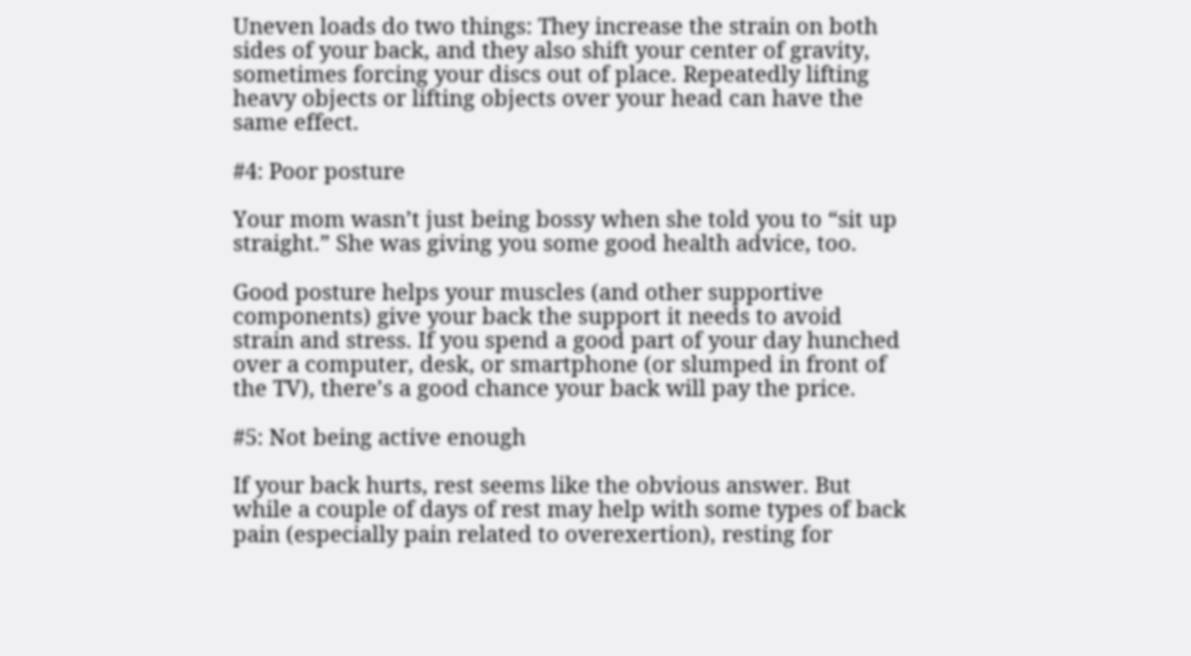Uneven loads do two things: They increase the strain on both sides of your back, and they also shift your center of gravity, sometimes forcing your discs out of place. Repeatedly lifting heavy objects or lifting objects over your head can have the same effect.

#4: Poor posture

Your mom wasn’t just being bossy when she told you to “sit up straight.” She was giving you some good health advice, too.

Good posture helps your muscles (and other supportive components) give your back the support it needs to avoid strain and stress. If you spend a good part of your day hunched over a computer, desk, or smartphone (or slumped in front of the TV), there’s a good chance your back will pay the price.

#5: Not being active enough

If your back hurts, rest seems like the obvious answer. But while a couple of days of rest may help with some types of back pain (especially pain related to overexertion), resting for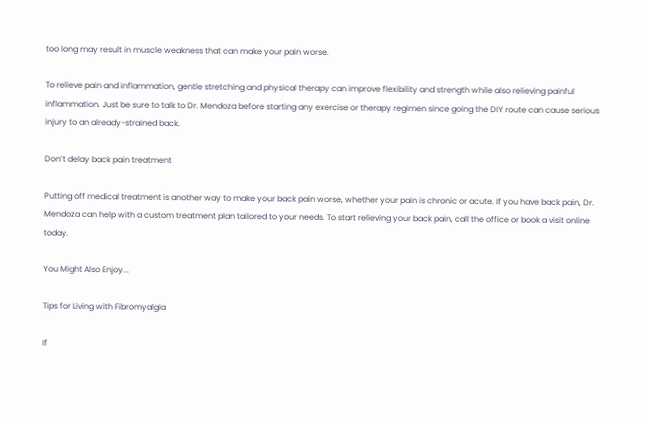too long may result in muscle weakness that can make your pain worse.

To relieve pain and inflammation, gentle stretching and physical therapy can improve flexibility and strength while also relieving painful inflammation. Just be sure to talk to Dr. Mendoza before starting any exercise or therapy regimen since going the DIY route can cause serious injury to an already-strained back.

Don’t delay back pain treatment

Putting off medical treatment is another way to make your back pain worse, whether your pain is chronic or acute. If you have back pain, Dr. Mendoza can help with a custom treatment plan tailored to your needs. To start relieving your back pain, call the office or book a visit online today.

You Might Also Enjoy...

Tips for Living with Fibromyalgia

If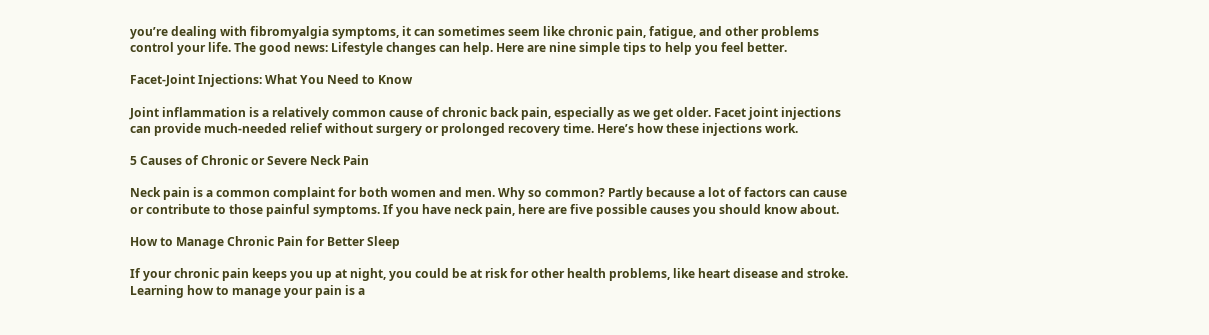you’re dealing with fibromyalgia symptoms, it can sometimes seem like chronic pain, fatigue, and other problems control your life. The good news: Lifestyle changes can help. Here are nine simple tips to help you feel better.

Facet-Joint Injections: What You Need to Know

Joint inflammation is a relatively common cause of chronic back pain, especially as we get older. Facet joint injections can provide much-needed relief without surgery or prolonged recovery time. Here’s how these injections work.

5 Causes of Chronic or Severe Neck Pain

Neck pain is a common complaint for both women and men. Why so common? Partly because a lot of factors can cause or contribute to those painful symptoms. If you have neck pain, here are five possible causes you should know about.

How to Manage Chronic Pain for Better Sleep

If your chronic pain keeps you up at night, you could be at risk for other health problems, like heart disease and stroke. Learning how to manage your pain is a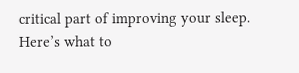critical part of improving your sleep. Here’s what to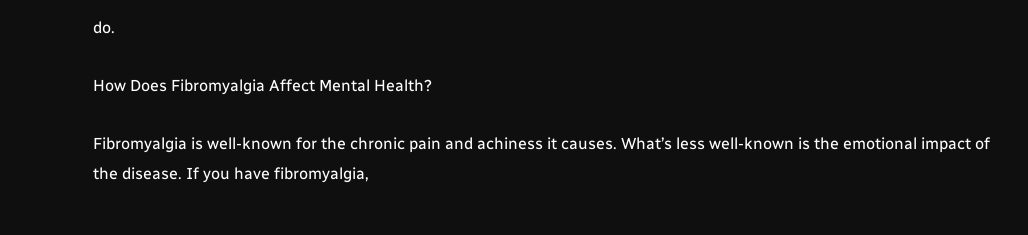do.

How Does Fibromyalgia Affect Mental Health?

Fibromyalgia is well-known for the chronic pain and achiness it causes. What’s less well-known is the emotional impact of the disease. If you have fibromyalgia,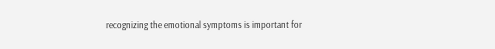recognizing the emotional symptoms is important for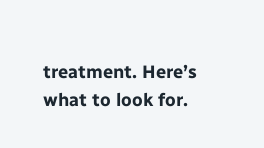treatment. Here’s what to look for.